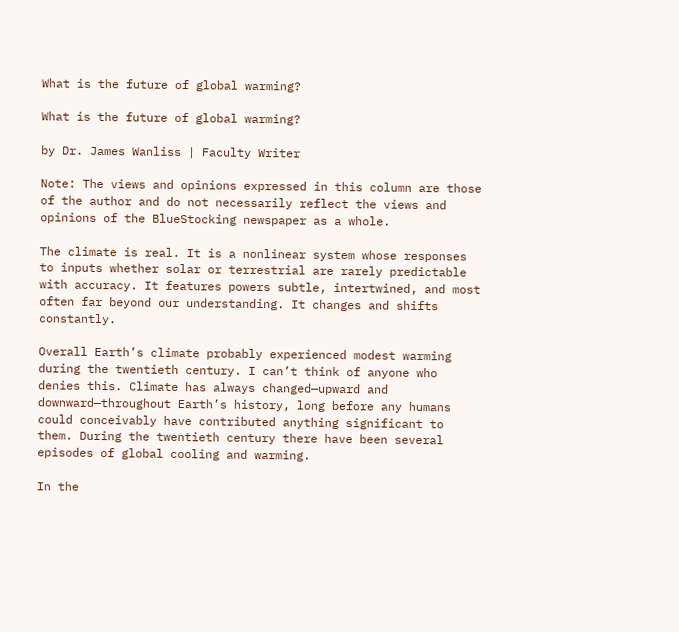What is the future of global warming?

What is the future of global warming?

by Dr. James Wanliss | Faculty Writer

Note: The views and opinions expressed in this column are those of the author and do not necessarily reflect the views and opinions of the BlueStocking newspaper as a whole.

The climate is real. It is a nonlinear system whose responses to inputs whether solar or terrestrial are rarely predictable with accuracy. It features powers subtle, intertwined, and most often far beyond our understanding. It changes and shifts constantly.

Overall Earth’s climate probably experienced modest warming during the twentieth century. I can’t think of anyone who denies this. Climate has always changed—upward and downward—throughout Earth’s history, long before any humans could conceivably have contributed anything significant to them. During the twentieth century there have been several episodes of global cooling and warming.

In the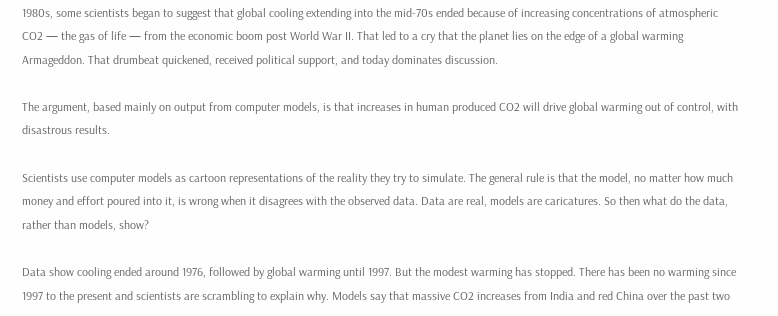1980s, some scientists began to suggest that global cooling extending into the mid-70s ended because of increasing concentrations of atmospheric CO2 — the gas of life — from the economic boom post World War II. That led to a cry that the planet lies on the edge of a global warming Armageddon. That drumbeat quickened, received political support, and today dominates discussion.

The argument, based mainly on output from computer models, is that increases in human produced CO2 will drive global warming out of control, with disastrous results.

Scientists use computer models as cartoon representations of the reality they try to simulate. The general rule is that the model, no matter how much money and effort poured into it, is wrong when it disagrees with the observed data. Data are real, models are caricatures. So then what do the data, rather than models, show?

Data show cooling ended around 1976, followed by global warming until 1997. But the modest warming has stopped. There has been no warming since 1997 to the present and scientists are scrambling to explain why. Models say that massive CO2 increases from India and red China over the past two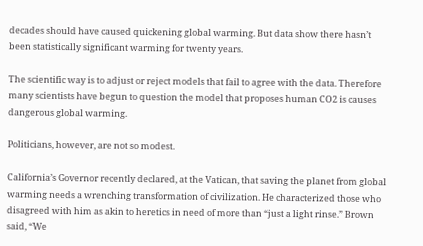decades should have caused quickening global warming. But data show there hasn’t been statistically significant warming for twenty years.

The scientific way is to adjust or reject models that fail to agree with the data. Therefore many scientists have begun to question the model that proposes human CO2 is causes dangerous global warming.

Politicians, however, are not so modest.

California’s Governor recently declared, at the Vatican, that saving the planet from global warming needs a wrenching transformation of civilization. He characterized those who disagreed with him as akin to heretics in need of more than “just a light rinse.” Brown said, “We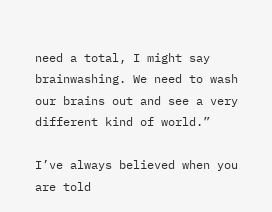need a total, I might say brainwashing. We need to wash our brains out and see a very different kind of world.”

I’ve always believed when you are told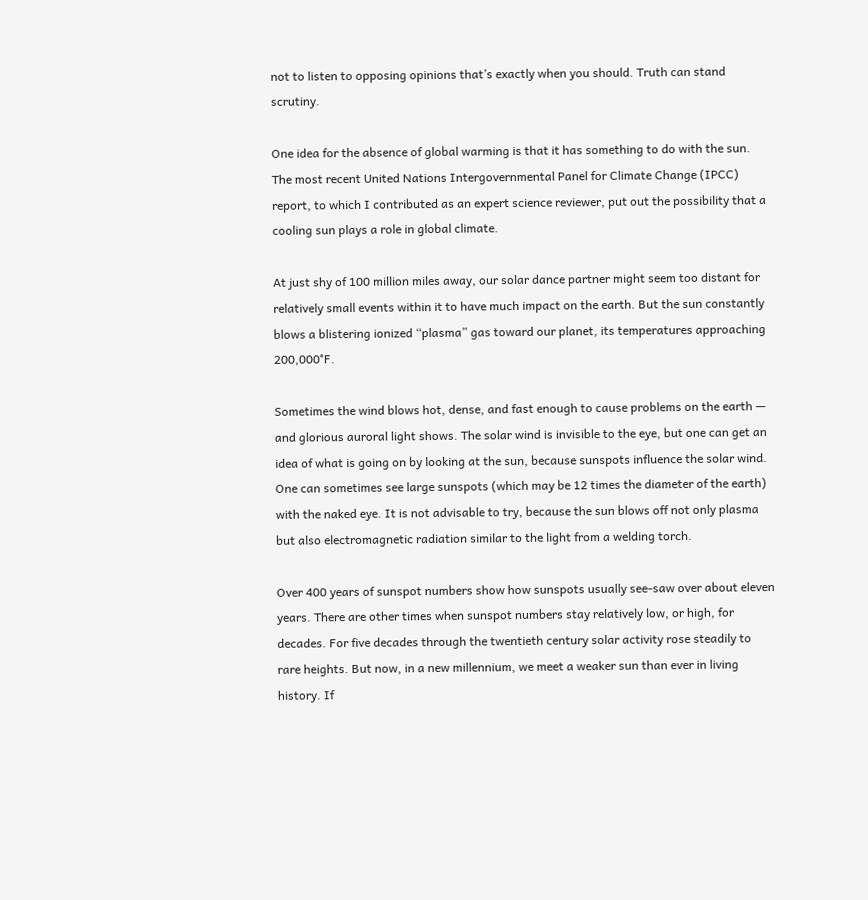not to listen to opposing opinions that’s exactly when you should. Truth can stand scrutiny.

One idea for the absence of global warming is that it has something to do with the sun. The most recent United Nations Intergovernmental Panel for Climate Change (IPCC) report, to which I contributed as an expert science reviewer, put out the possibility that a cooling sun plays a role in global climate.

At just shy of 100 million miles away, our solar dance partner might seem too distant for relatively small events within it to have much impact on the earth. But the sun constantly blows a blistering ionized “plasma” gas toward our planet, its temperatures approaching 200,000°F.

Sometimes the wind blows hot, dense, and fast enough to cause problems on the earth — and glorious auroral light shows. The solar wind is invisible to the eye, but one can get an idea of what is going on by looking at the sun, because sunspots influence the solar wind. One can sometimes see large sunspots (which may be 12 times the diameter of the earth) with the naked eye. It is not advisable to try, because the sun blows off not only plasma but also electromagnetic radiation similar to the light from a welding torch.

Over 400 years of sunspot numbers show how sunspots usually see-saw over about eleven years. There are other times when sunspot numbers stay relatively low, or high, for decades. For five decades through the twentieth century solar activity rose steadily to rare heights. But now, in a new millennium, we meet a weaker sun than ever in living history. If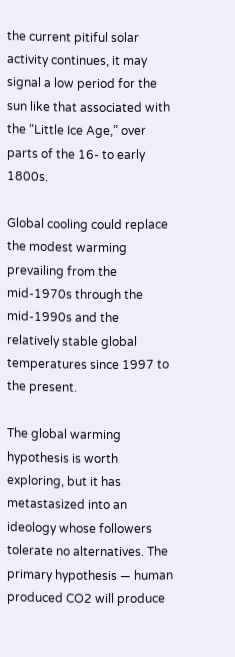the current pitiful solar activity continues, it may signal a low period for the sun like that associated with the “Little Ice Age,” over parts of the 16- to early 1800s.

Global cooling could replace the modest warming prevailing from the mid-1970s through the mid-1990s and the relatively stable global temperatures since 1997 to the present.

The global warming hypothesis is worth exploring, but it has metastasized into an ideology whose followers tolerate no alternatives. The primary hypothesis — human produced CO2 will produce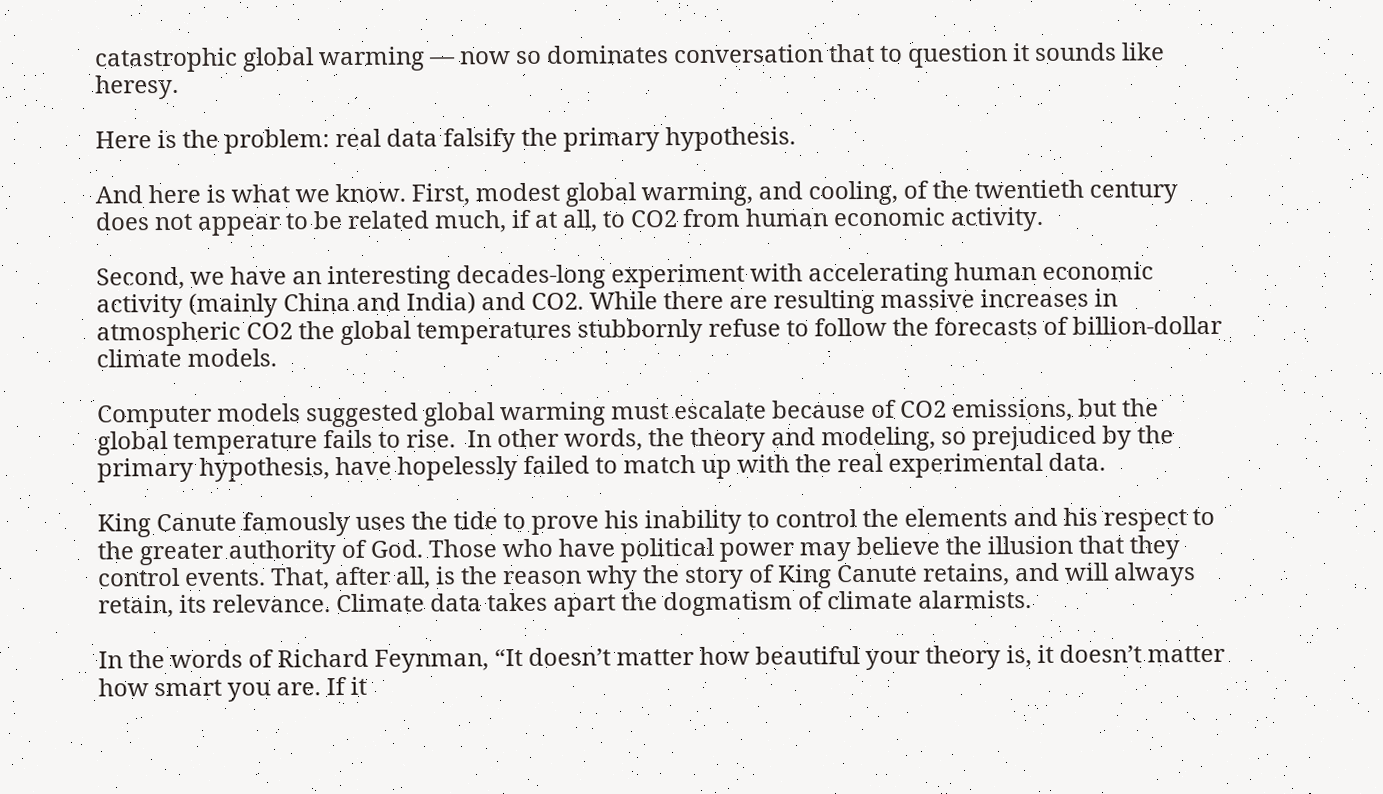catastrophic global warming — now so dominates conversation that to question it sounds like heresy.

Here is the problem: real data falsify the primary hypothesis.

And here is what we know. First, modest global warming, and cooling, of the twentieth century does not appear to be related much, if at all, to CO2 from human economic activity.

Second, we have an interesting decades-long experiment with accelerating human economic activity (mainly China and India) and CO2. While there are resulting massive increases in atmospheric CO2 the global temperatures stubbornly refuse to follow the forecasts of billion-dollar climate models.

Computer models suggested global warming must escalate because of CO2 emissions, but the global temperature fails to rise.  In other words, the theory and modeling, so prejudiced by the primary hypothesis, have hopelessly failed to match up with the real experimental data.

King Canute famously uses the tide to prove his inability to control the elements and his respect to the greater authority of God. Those who have political power may believe the illusion that they control events. That, after all, is the reason why the story of King Canute retains, and will always retain, its relevance. Climate data takes apart the dogmatism of climate alarmists.

In the words of Richard Feynman, “It doesn’t matter how beautiful your theory is, it doesn’t matter how smart you are. If it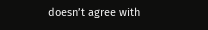doesn’t agree with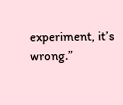experiment, it’s wrong.”